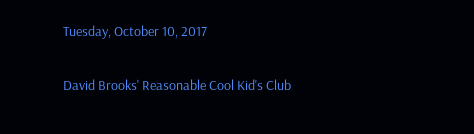Tuesday, October 10, 2017

David Brooks' Reasonable Cool Kid's Club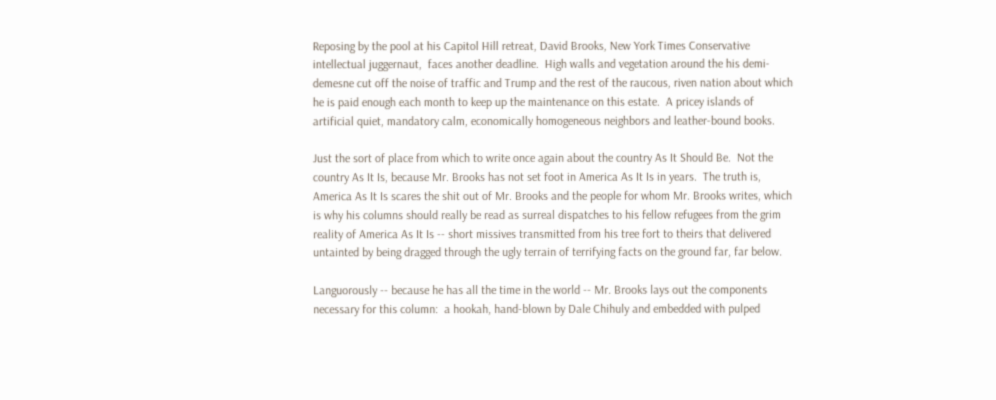Reposing by the pool at his Capitol Hill retreat, David Brooks, New York Times Conservative intellectual juggernaut,  faces another deadline.  High walls and vegetation around the his demi-demesne cut off the noise of traffic and Trump and the rest of the raucous, riven nation about which he is paid enough each month to keep up the maintenance on this estate.  A pricey islands of artificial quiet, mandatory calm, economically homogeneous neighbors and leather-bound books.

Just the sort of place from which to write once again about the country As It Should Be.  Not the country As It Is, because Mr. Brooks has not set foot in America As It Is in years.  The truth is,  America As It Is scares the shit out of Mr. Brooks and the people for whom Mr. Brooks writes, which is why his columns should really be read as surreal dispatches to his fellow refugees from the grim reality of America As It Is -- short missives transmitted from his tree fort to theirs that delivered untainted by being dragged through the ugly terrain of terrifying facts on the ground far, far below.

Languorously -- because he has all the time in the world -- Mr. Brooks lays out the components necessary for this column:  a hookah, hand-blown by Dale Chihuly and embedded with pulped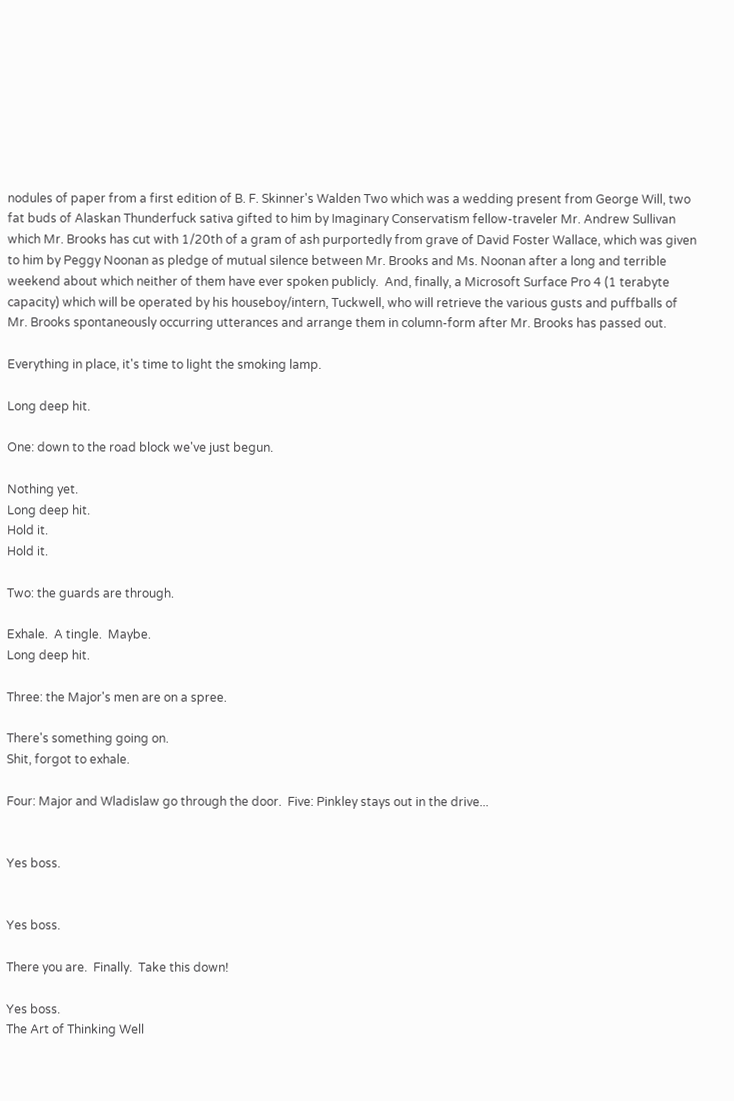nodules of paper from a first edition of B. F. Skinner's Walden Two which was a wedding present from George Will, two fat buds of Alaskan Thunderfuck sativa gifted to him by Imaginary Conservatism fellow-traveler Mr. Andrew Sullivan which Mr. Brooks has cut with 1/20th of a gram of ash purportedly from grave of David Foster Wallace, which was given to him by Peggy Noonan as pledge of mutual silence between Mr. Brooks and Ms. Noonan after a long and terrible weekend about which neither of them have ever spoken publicly.  And, finally, a Microsoft Surface Pro 4 (1 terabyte capacity) which will be operated by his houseboy/intern, Tuckwell, who will retrieve the various gusts and puffballs of Mr. Brooks spontaneously occurring utterances and arrange them in column-form after Mr. Brooks has passed out.

Everything in place, it's time to light the smoking lamp.

Long deep hit.

One: down to the road block we've just begun.

Nothing yet.
Long deep hit.
Hold it.
Hold it.

Two: the guards are through.

Exhale.  A tingle.  Maybe.
Long deep hit.

Three: the Major's men are on a spree.

There's something going on.
Shit, forgot to exhale.

Four: Major and Wladislaw go through the door.  Five: Pinkley stays out in the drive...


Yes boss.


Yes boss.

There you are.  Finally.  Take this down!

Yes boss.
The Art of Thinking Well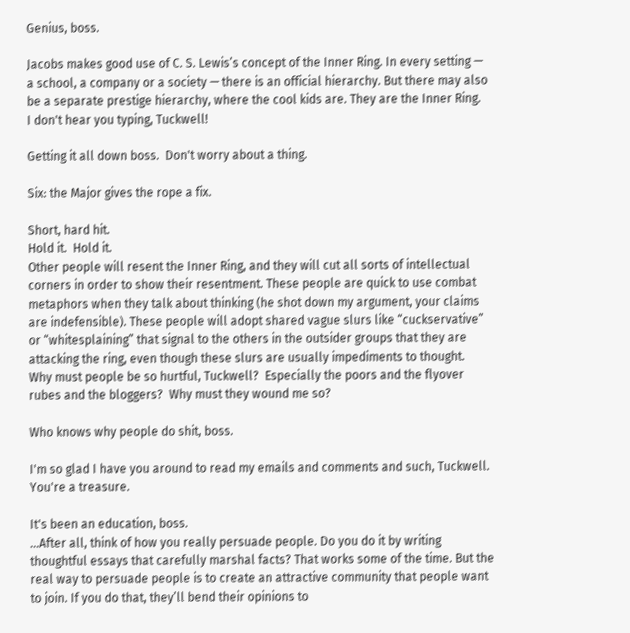Genius, boss.

Jacobs makes good use of C. S. Lewis’s concept of the Inner Ring. In every setting — a school, a company or a society — there is an official hierarchy. But there may also be a separate prestige hierarchy, where the cool kids are. They are the Inner Ring.
I don't hear you typing, Tuckwell!

Getting it all down boss.  Don't worry about a thing.

Six: the Major gives the rope a fix.

Short, hard hit.
Hold it.  Hold it.
Other people will resent the Inner Ring, and they will cut all sorts of intellectual corners in order to show their resentment. These people are quick to use combat metaphors when they talk about thinking (he shot down my argument, your claims are indefensible). These people will adopt shared vague slurs like “cuckservative” or “whitesplaining” that signal to the others in the outsider groups that they are attacking the ring, even though these slurs are usually impediments to thought.
Why must people be so hurtful, Tuckwell?  Especially the poors and the flyover rubes and the bloggers?  Why must they wound me so?

Who knows why people do shit, boss.

I'm so glad I have you around to read my emails and comments and such, Tuckwell.  You're a treasure.

It's been an education, boss.
...After all, think of how you really persuade people. Do you do it by writing thoughtful essays that carefully marshal facts? That works some of the time. But the real way to persuade people is to create an attractive community that people want to join. If you do that, they’ll bend their opinions to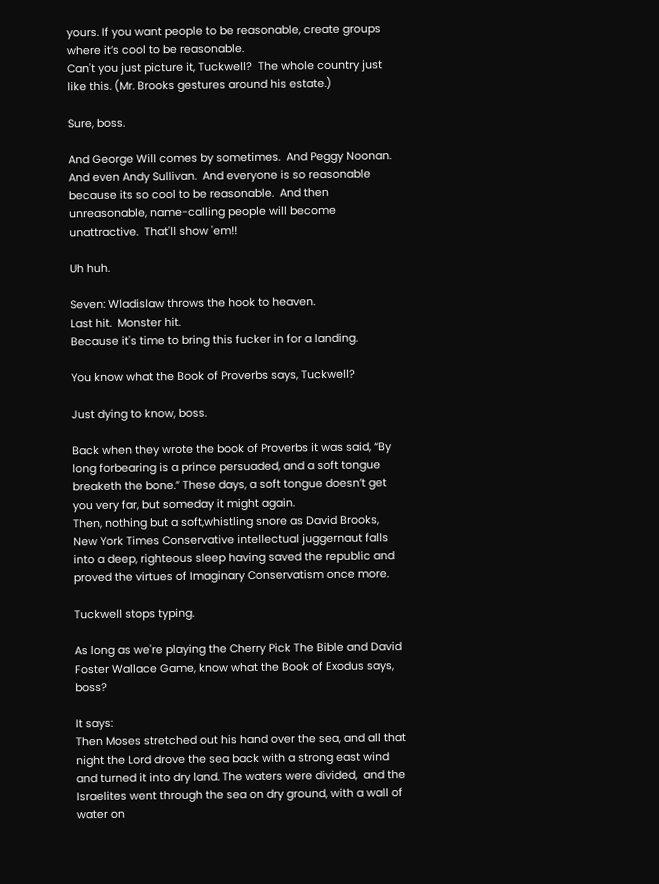yours. If you want people to be reasonable, create groups where it’s cool to be reasonable.
Can't you just picture it, Tuckwell?  The whole country just like this. (Mr. Brooks gestures around his estate.)

Sure, boss.

And George Will comes by sometimes.  And Peggy Noonan.  And even Andy Sullivan.  And everyone is so reasonable because its so cool to be reasonable.  And then unreasonable, name-calling people will become unattractive.  That'll show 'em!!

Uh huh.

Seven: Wladislaw throws the hook to heaven.
Last hit.  Monster hit.
Because it's time to bring this fucker in for a landing.

You know what the Book of Proverbs says, Tuckwell?

Just dying to know, boss.

Back when they wrote the book of Proverbs it was said, “By long forbearing is a prince persuaded, and a soft tongue breaketh the bone.” These days, a soft tongue doesn’t get you very far, but someday it might again.
Then, nothing but a soft,whistling snore as David Brooks, New York Times Conservative intellectual juggernaut falls into a deep, righteous sleep having saved the republic and proved the virtues of Imaginary Conservatism once more.

Tuckwell stops typing.

As long as we're playing the Cherry Pick The Bible and David Foster Wallace Game, know what the Book of Exodus says, boss?

It says:
Then Moses stretched out his hand over the sea, and all that night the Lord drove the sea back with a strong east wind and turned it into dry land. The waters were divided,  and the Israelites went through the sea on dry ground, with a wall of water on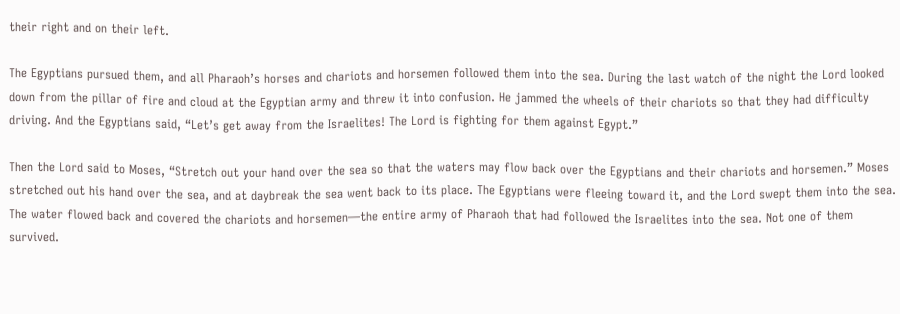their right and on their left.

The Egyptians pursued them, and all Pharaoh’s horses and chariots and horsemen followed them into the sea. During the last watch of the night the Lord looked down from the pillar of fire and cloud at the Egyptian army and threw it into confusion. He jammed the wheels of their chariots so that they had difficulty driving. And the Egyptians said, “Let’s get away from the Israelites! The Lord is fighting for them against Egypt.”

Then the Lord said to Moses, “Stretch out your hand over the sea so that the waters may flow back over the Egyptians and their chariots and horsemen.” Moses stretched out his hand over the sea, and at daybreak the sea went back to its place. The Egyptians were fleeing toward it, and the Lord swept them into the sea. The water flowed back and covered the chariots and horsemen—the entire army of Pharaoh that had followed the Israelites into the sea. Not one of them survived.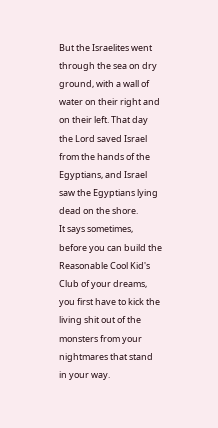But the Israelites went through the sea on dry ground, with a wall of water on their right and on their left. That day the Lord saved Israel from the hands of the Egyptians, and Israel saw the Egyptians lying dead on the shore.
It says sometimes, before you can build the Reasonable Cool Kid's Club of your dreams,  you first have to kick the living shit out of the monsters from your nightmares that stand in your way.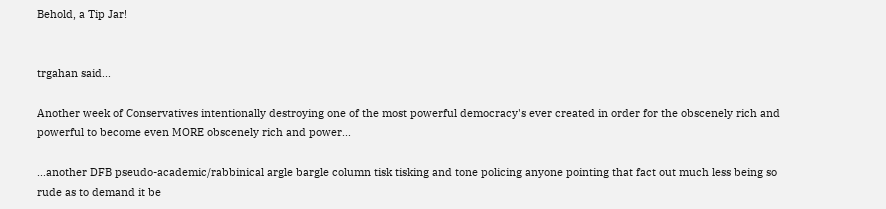Behold, a Tip Jar!


trgahan said...

Another week of Conservatives intentionally destroying one of the most powerful democracy's ever created in order for the obscenely rich and powerful to become even MORE obscenely rich and power...

...another DFB pseudo-academic/rabbinical argle bargle column tisk tisking and tone policing anyone pointing that fact out much less being so rude as to demand it be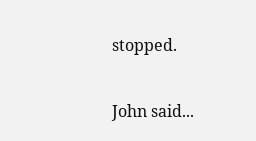stopped.

John said...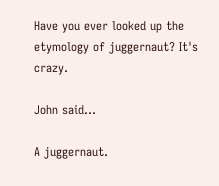Have you ever looked up the etymology of juggernaut? It's crazy.

John said...

A juggernaut.